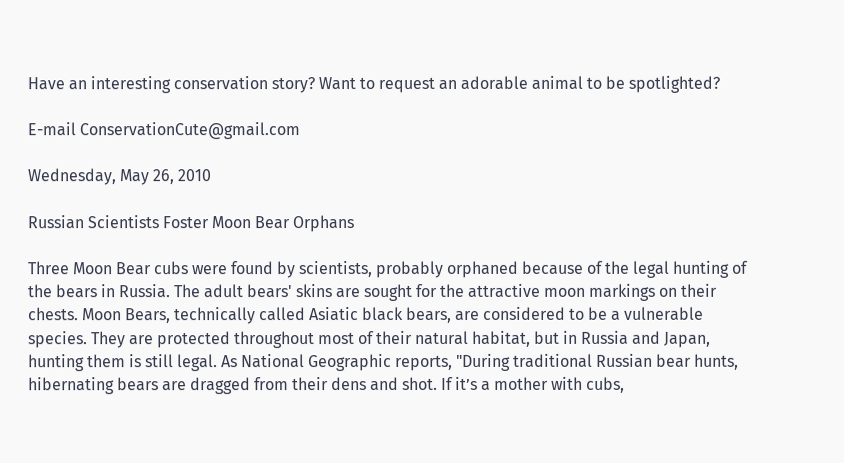Have an interesting conservation story? Want to request an adorable animal to be spotlighted?

E-mail ConservationCute@gmail.com

Wednesday, May 26, 2010

Russian Scientists Foster Moon Bear Orphans

Three Moon Bear cubs were found by scientists, probably orphaned because of the legal hunting of the bears in Russia. The adult bears' skins are sought for the attractive moon markings on their chests. Moon Bears, technically called Asiatic black bears, are considered to be a vulnerable species. They are protected throughout most of their natural habitat, but in Russia and Japan, hunting them is still legal. As National Geographic reports, "During traditional Russian bear hunts, hibernating bears are dragged from their dens and shot. If it’s a mother with cubs,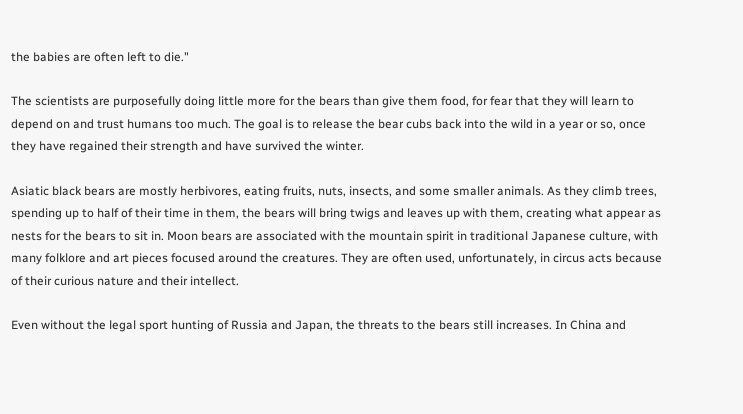the babies are often left to die."

The scientists are purposefully doing little more for the bears than give them food, for fear that they will learn to depend on and trust humans too much. The goal is to release the bear cubs back into the wild in a year or so, once they have regained their strength and have survived the winter.

Asiatic black bears are mostly herbivores, eating fruits, nuts, insects, and some smaller animals. As they climb trees, spending up to half of their time in them, the bears will bring twigs and leaves up with them, creating what appear as nests for the bears to sit in. Moon bears are associated with the mountain spirit in traditional Japanese culture, with many folklore and art pieces focused around the creatures. They are often used, unfortunately, in circus acts because of their curious nature and their intellect.

Even without the legal sport hunting of Russia and Japan, the threats to the bears still increases. In China and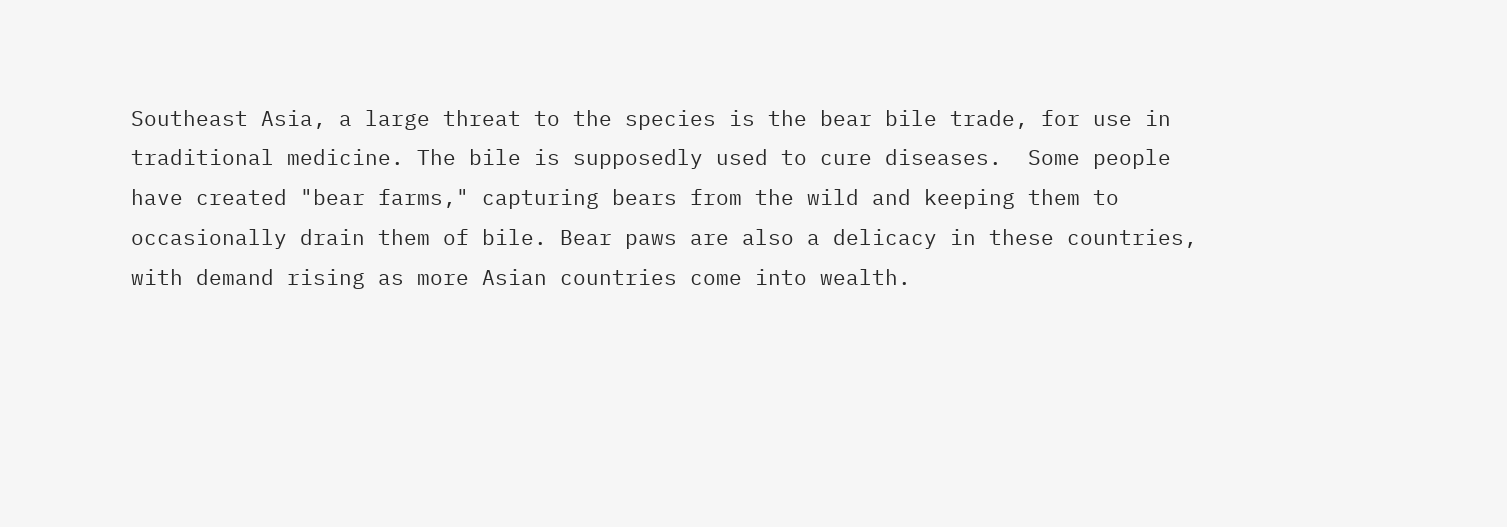Southeast Asia, a large threat to the species is the bear bile trade, for use in traditional medicine. The bile is supposedly used to cure diseases.  Some people have created "bear farms," capturing bears from the wild and keeping them to occasionally drain them of bile. Bear paws are also a delicacy in these countries, with demand rising as more Asian countries come into wealth.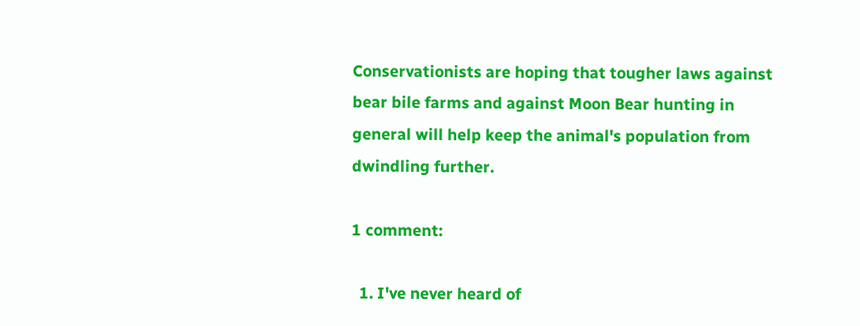Conservationists are hoping that tougher laws against bear bile farms and against Moon Bear hunting in general will help keep the animal's population from dwindling further.

1 comment:

  1. I've never heard of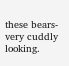these bears- very cuddly looking.